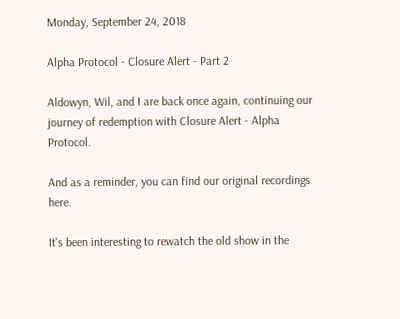Monday, September 24, 2018

Alpha Protocol - Closure Alert - Part 2

Aldowyn, Wil, and I are back once again, continuing our journey of redemption with Closure Alert - Alpha Protocol.

And as a reminder, you can find our original recordings here.

It's been interesting to rewatch the old show in the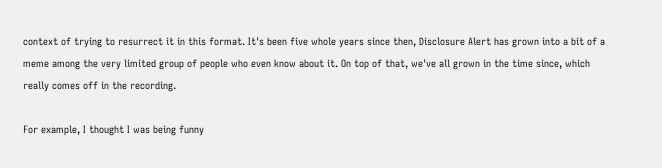context of trying to resurrect it in this format. It's been five whole years since then, Disclosure Alert has grown into a bit of a meme among the very limited group of people who even know about it. On top of that, we've all grown in the time since, which really comes off in the recording.

For example, I thought I was being funny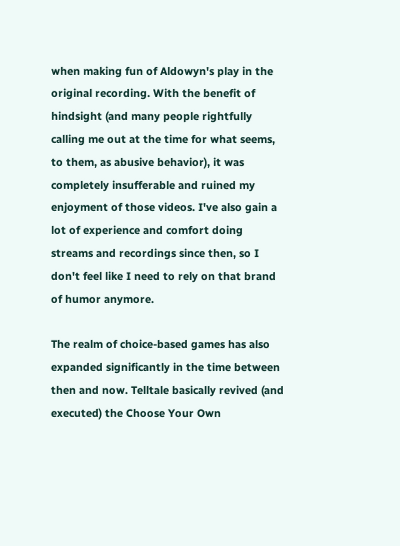when making fun of Aldowyn's play in the original recording. With the benefit of hindsight (and many people rightfully calling me out at the time for what seems, to them, as abusive behavior), it was completely insufferable and ruined my enjoyment of those videos. I've also gain a lot of experience and comfort doing streams and recordings since then, so I don't feel like I need to rely on that brand of humor anymore.

The realm of choice-based games has also expanded significantly in the time between then and now. Telltale basically revived (and executed) the Choose Your Own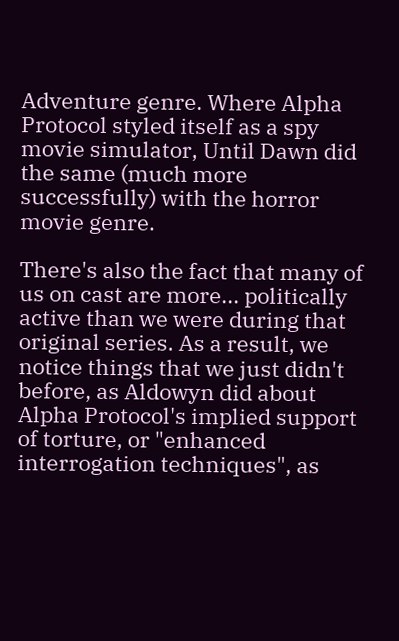Adventure genre. Where Alpha Protocol styled itself as a spy movie simulator, Until Dawn did the same (much more successfully) with the horror movie genre.

There's also the fact that many of us on cast are more... politically active than we were during that original series. As a result, we notice things that we just didn't before, as Aldowyn did about Alpha Protocol's implied support of torture, or "enhanced interrogation techniques", as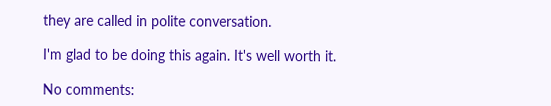they are called in polite conversation.

I'm glad to be doing this again. It's well worth it.

No comments: